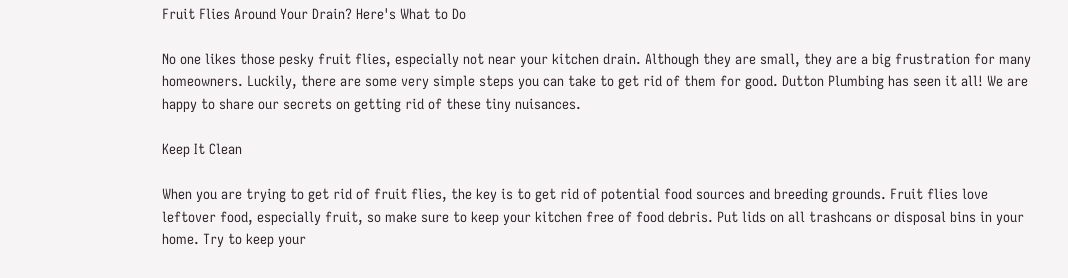Fruit Flies Around Your Drain? Here's What to Do

No one likes those pesky fruit flies, especially not near your kitchen drain. Although they are small, they are a big frustration for many homeowners. Luckily, there are some very simple steps you can take to get rid of them for good. Dutton Plumbing has seen it all! We are happy to share our secrets on getting rid of these tiny nuisances.

Keep It Clean

When you are trying to get rid of fruit flies, the key is to get rid of potential food sources and breeding grounds. Fruit flies love leftover food, especially fruit, so make sure to keep your kitchen free of food debris. Put lids on all trashcans or disposal bins in your home. Try to keep your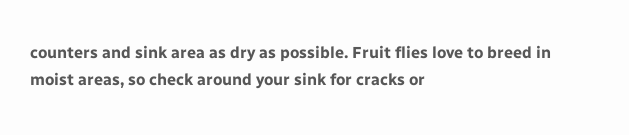counters and sink area as dry as possible. Fruit flies love to breed in moist areas, so check around your sink for cracks or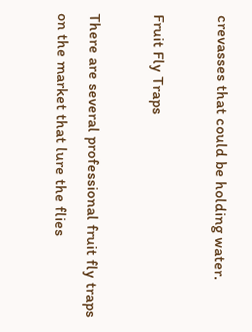crevasses that could be holding water.

Fruit Fly Traps

There are several professional fruit fly traps on the market that lure the flies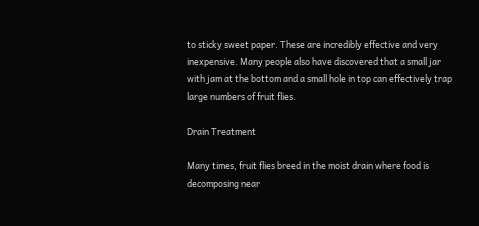to sticky sweet paper. These are incredibly effective and very inexpensive. Many people also have discovered that a small jar with jam at the bottom and a small hole in top can effectively trap large numbers of fruit flies.

Drain Treatment

Many times, fruit flies breed in the moist drain where food is decomposing near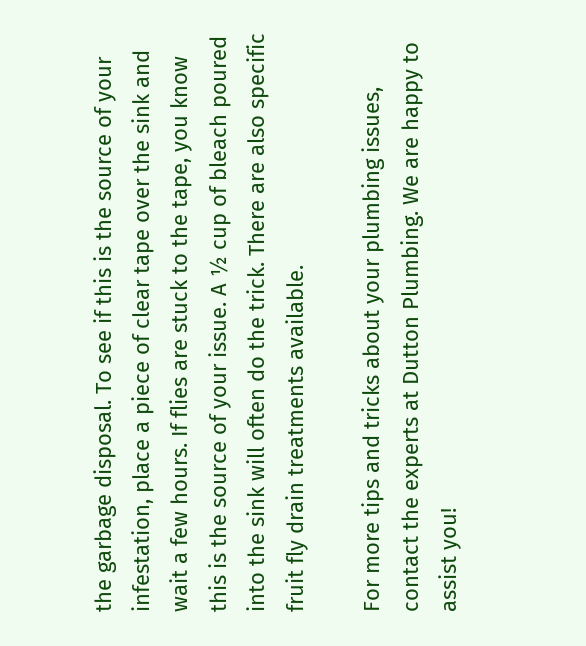the garbage disposal. To see if this is the source of your infestation, place a piece of clear tape over the sink and wait a few hours. If flies are stuck to the tape, you know this is the source of your issue. A ½ cup of bleach poured into the sink will often do the trick. There are also specific fruit fly drain treatments available.

For more tips and tricks about your plumbing issues, contact the experts at Dutton Plumbing. We are happy to assist you!